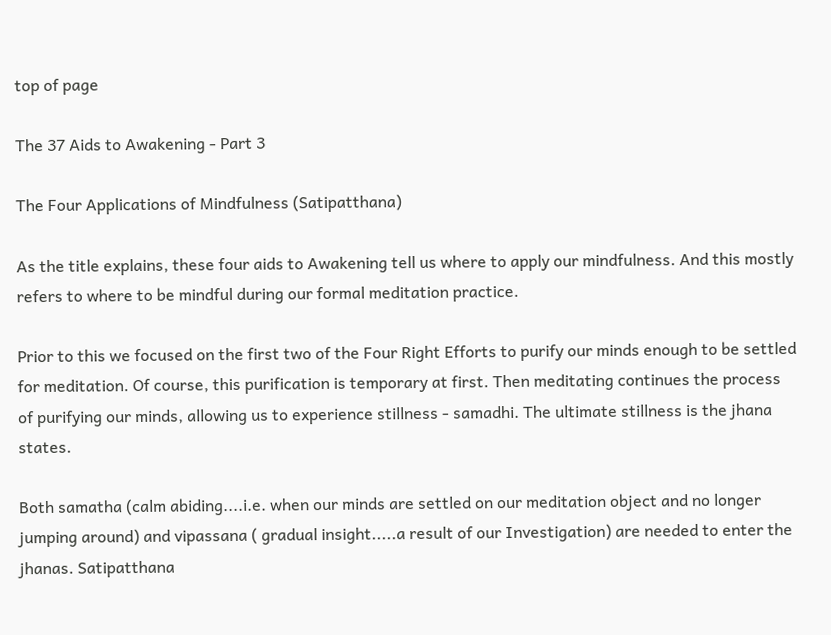top of page

The 37 Aids to Awakening - Part 3

The Four Applications of Mindfulness (Satipatthana)

As the title explains, these four aids to Awakening tell us where to apply our mindfulness. And this mostly refers to where to be mindful during our formal meditation practice.

Prior to this we focused on the first two of the Four Right Efforts to purify our minds enough to be settled for meditation. Of course, this purification is temporary at first. Then meditating continues the process of purifying our minds, allowing us to experience stillness - samadhi. The ultimate stillness is the jhana states.

Both samatha (calm abiding....i.e. when our minds are settled on our meditation object and no longer jumping around) and vipassana ( gradual insight.....a result of our Investigation) are needed to enter the jhanas. Satipatthana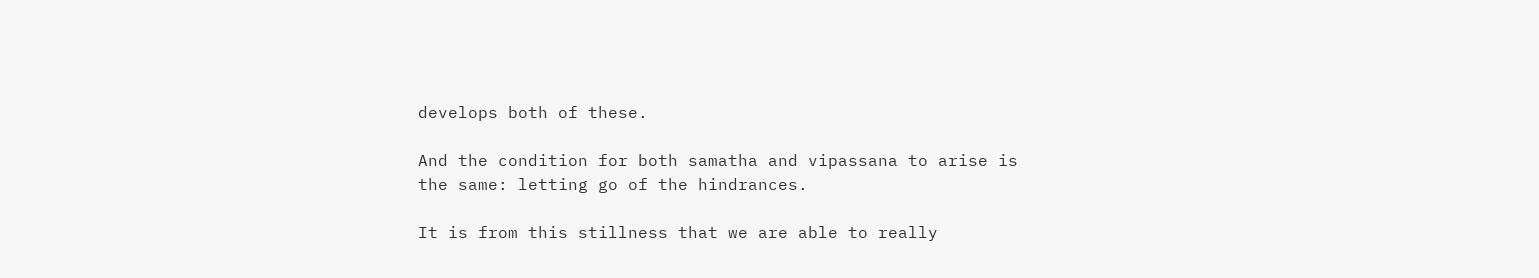develops both of these.

And the condition for both samatha and vipassana to arise is the same: letting go of the hindrances.

It is from this stillness that we are able to really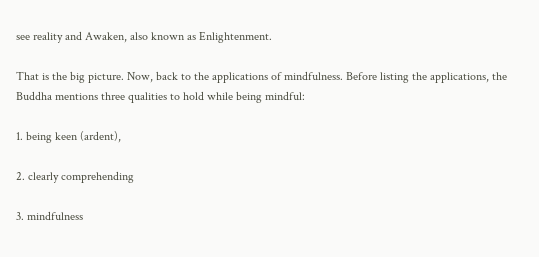see reality and Awaken, also known as Enlightenment.

That is the big picture. Now, back to the applications of mindfulness. Before listing the applications, the Buddha mentions three qualities to hold while being mindful:

1. being keen (ardent),

2. clearly comprehending

3. mindfulness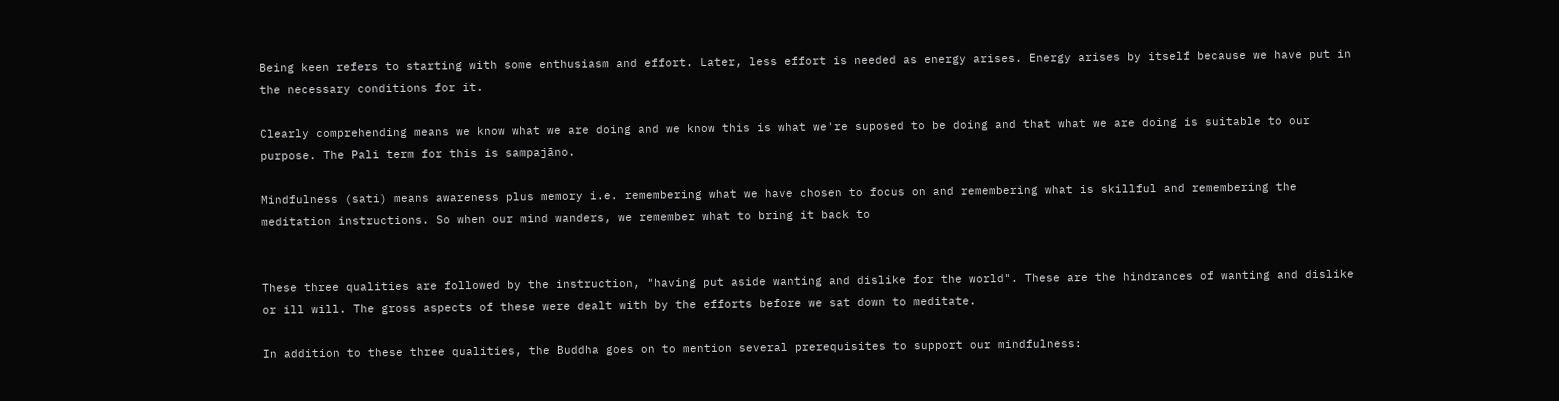Being keen refers to starting with some enthusiasm and effort. Later, less effort is needed as energy arises. Energy arises by itself because we have put in the necessary conditions for it.

Clearly comprehending means we know what we are doing and we know this is what we're suposed to be doing and that what we are doing is suitable to our purpose. The Pali term for this is sampajāno.

Mindfulness (sati) means awareness plus memory i.e. remembering what we have chosen to focus on and remembering what is skillful and remembering the meditation instructions. So when our mind wanders, we remember what to bring it back to


These three qualities are followed by the instruction, "having put aside wanting and dislike for the world". These are the hindrances of wanting and dislike or ill will. The gross aspects of these were dealt with by the efforts before we sat down to meditate.

In addition to these three qualities, the Buddha goes on to mention several prerequisites to support our mindfulness: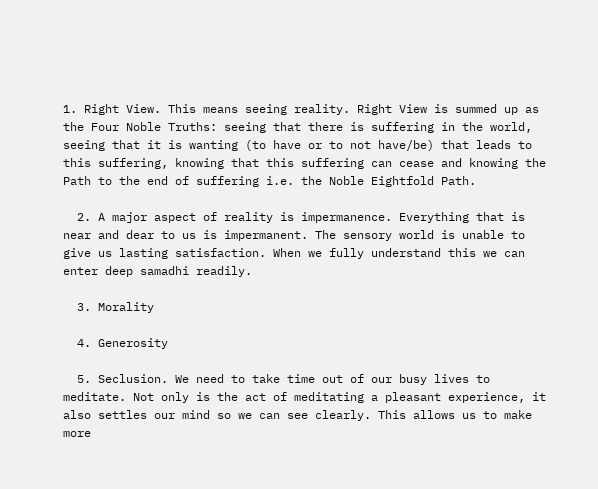1. Right View. This means seeing reality. Right View is summed up as the Four Noble Truths: seeing that there is suffering in the world, seeing that it is wanting (to have or to not have/be) that leads to this suffering, knowing that this suffering can cease and knowing the Path to the end of suffering i.e. the Noble Eightfold Path.

  2. A major aspect of reality is impermanence. Everything that is near and dear to us is impermanent. The sensory world is unable to give us lasting satisfaction. When we fully understand this we can enter deep samadhi readily.

  3. Morality

  4. Generosity

  5. Seclusion. We need to take time out of our busy lives to meditate. Not only is the act of meditating a pleasant experience, it also settles our mind so we can see clearly. This allows us to make more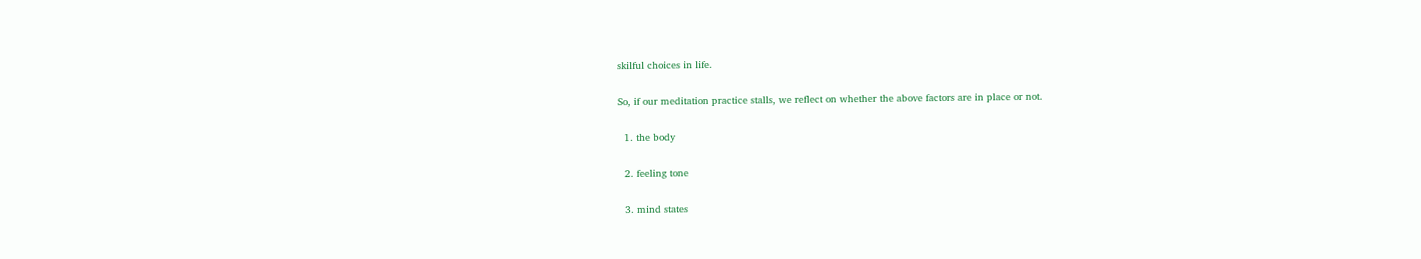skilful choices in life.

So, if our meditation practice stalls, we reflect on whether the above factors are in place or not.

  1. the body

  2. feeling tone

  3. mind states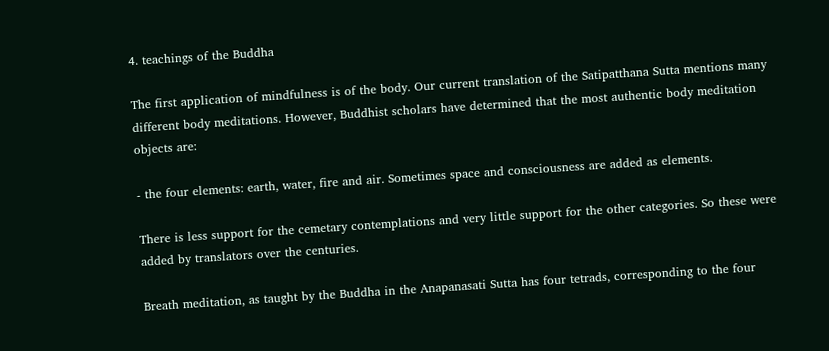4. teachings of the Buddha

The first application of mindfulness is of the body. Our current translation of the Satipatthana Sutta mentions many different body meditations. However, Buddhist scholars have determined that the most authentic body meditation objects are:

- the four elements: earth, water, fire and air. Sometimes space and consciousness are added as elements.

There is less support for the cemetary contemplations and very little support for the other categories. So these were added by translators over the centuries.

Breath meditation, as taught by the Buddha in the Anapanasati Sutta has four tetrads, corresponding to the four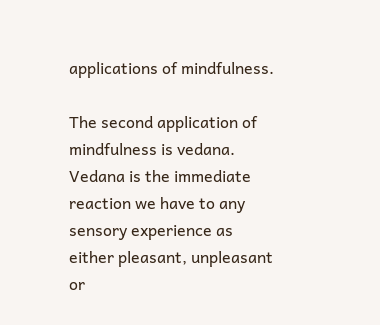applications of mindfulness.

The second application of mindfulness is vedana. Vedana is the immediate reaction we have to any sensory experience as either pleasant, unpleasant or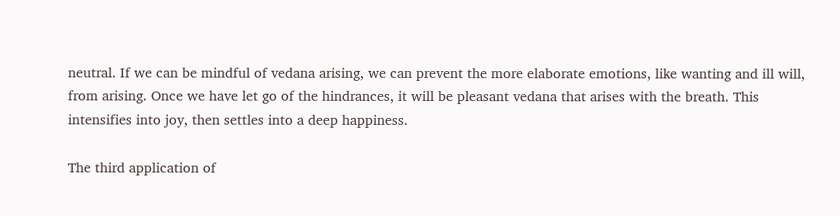neutral. If we can be mindful of vedana arising, we can prevent the more elaborate emotions, like wanting and ill will, from arising. Once we have let go of the hindrances, it will be pleasant vedana that arises with the breath. This intensifies into joy, then settles into a deep happiness.

The third application of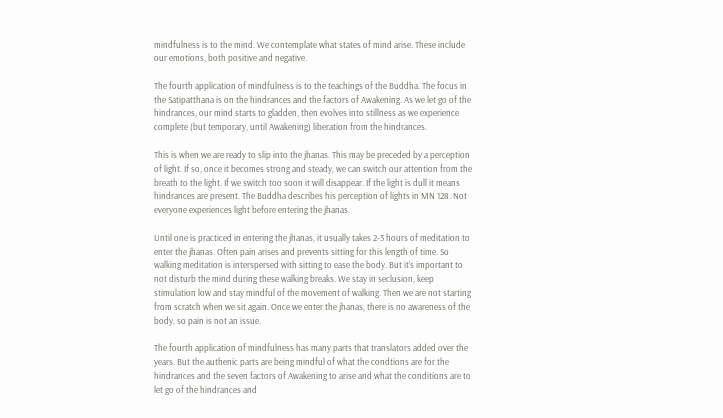mindfulness is to the mind. We contemplate what states of mind arise. These include our emotions, both positive and negative.

The fourth application of mindfulness is to the teachings of the Buddha. The focus in the Satipatthana is on the hindrances and the factors of Awakening. As we let go of the hindrances, our mind starts to gladden, then evolves into stillness as we experience complete (but temporary, until Awakening) liberation from the hindrances.

This is when we are ready to slip into the jhanas. This may be preceded by a perception of light. If so, once it becomes strong and steady, we can switch our attention from the breath to the light. If we switch too soon it will disappear. If the light is dull it means hindrances are present. The Buddha describes his perception of lights in MN 128. Not everyone experiences light before entering the jhanas.

Until one is practiced in entering the jhanas, it usually takes 2-3 hours of meditation to enter the jhanas. Often pain arises and prevents sitting for this length of time. So walking meditation is interspersed with sitting to ease the body. But it's important to not disturb the mind during these walking breaks. We stay in seclusion, keep stimulation low and stay mindful of the movement of walking. Then we are not starting from scratch when we sit again. Once we enter the jhanas, there is no awareness of the body, so pain is not an issue.

The fourth application of mindfulness has many parts that translators added over the years. But the authenic parts are being mindful of what the condtions are for the hindrances and the seven factors of Awakening to arise and what the conditions are to let go of the hindrances and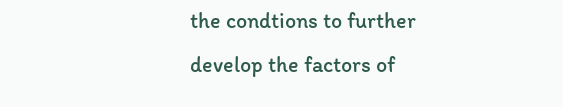the condtions to further develop the factors of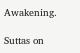Awakening.

Suttas on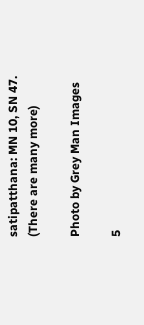satipatthana: MN 10, SN 47. (There are many more)

Photo by Grey Man Images

5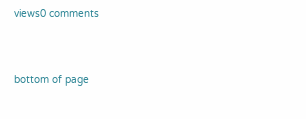views0 comments


bottom of page